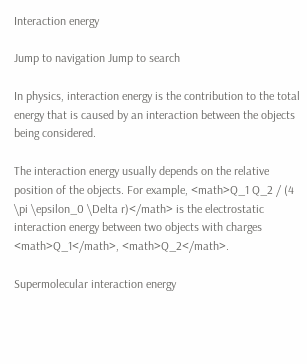Interaction energy

Jump to navigation Jump to search

In physics, interaction energy is the contribution to the total energy that is caused by an interaction between the objects being considered.

The interaction energy usually depends on the relative position of the objects. For example, <math>Q_1 Q_2 / (4 \pi \epsilon_0 \Delta r)</math> is the electrostatic interaction energy between two objects with charges <math>Q_1</math>, <math>Q_2</math>.

Supermolecular interaction energy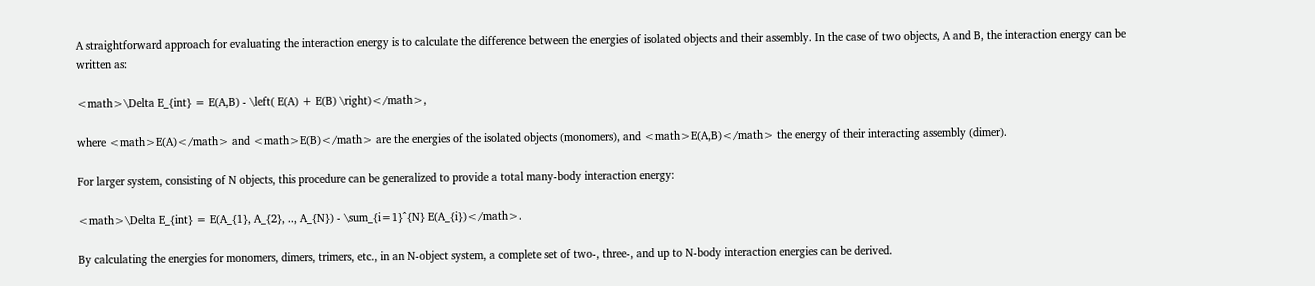A straightforward approach for evaluating the interaction energy is to calculate the difference between the energies of isolated objects and their assembly. In the case of two objects, A and B, the interaction energy can be written as:

<math>\Delta E_{int} = E(A,B) - \left( E(A) + E(B) \right)</math>,

where <math>E(A)</math> and <math>E(B)</math> are the energies of the isolated objects (monomers), and <math>E(A,B)</math> the energy of their interacting assembly (dimer).

For larger system, consisting of N objects, this procedure can be generalized to provide a total many-body interaction energy:

<math>\Delta E_{int} = E(A_{1}, A_{2}, .., A_{N}) - \sum_{i=1}^{N} E(A_{i})</math>.

By calculating the energies for monomers, dimers, trimers, etc., in an N-object system, a complete set of two-, three-, and up to N-body interaction energies can be derived.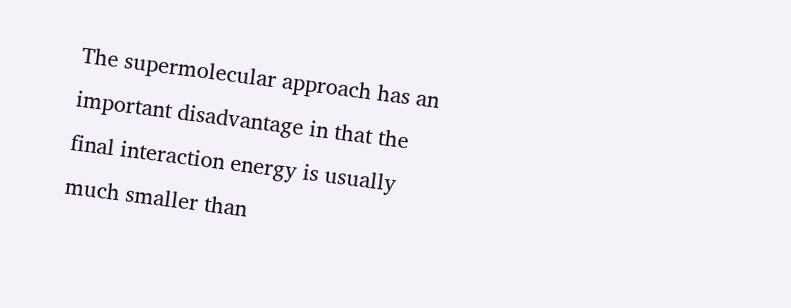The supermolecular approach has an important disadvantage in that the final interaction energy is usually much smaller than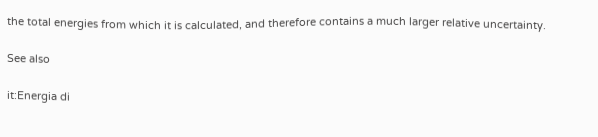the total energies from which it is calculated, and therefore contains a much larger relative uncertainty.

See also

it:Energia di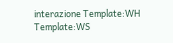interazione Template:WH Template:WS